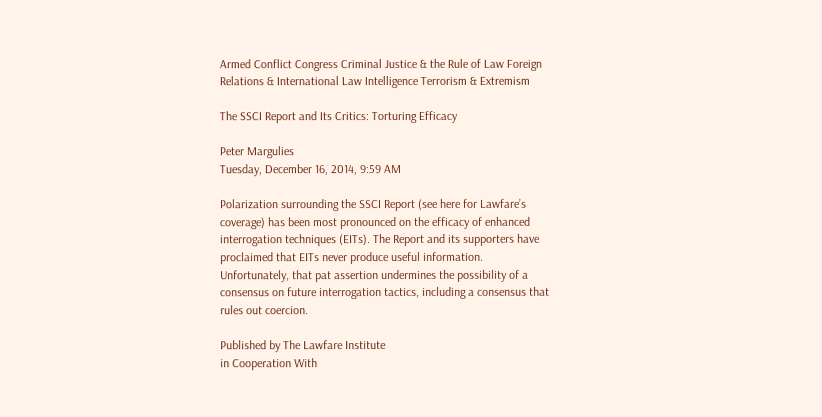Armed Conflict Congress Criminal Justice & the Rule of Law Foreign Relations & International Law Intelligence Terrorism & Extremism

The SSCI Report and Its Critics: Torturing Efficacy

Peter Margulies
Tuesday, December 16, 2014, 9:59 AM

Polarization surrounding the SSCI Report (see here for Lawfare’s coverage) has been most pronounced on the efficacy of enhanced interrogation techniques (EITs). The Report and its supporters have proclaimed that EITs never produce useful information. Unfortunately, that pat assertion undermines the possibility of a consensus on future interrogation tactics, including a consensus that rules out coercion.

Published by The Lawfare Institute
in Cooperation With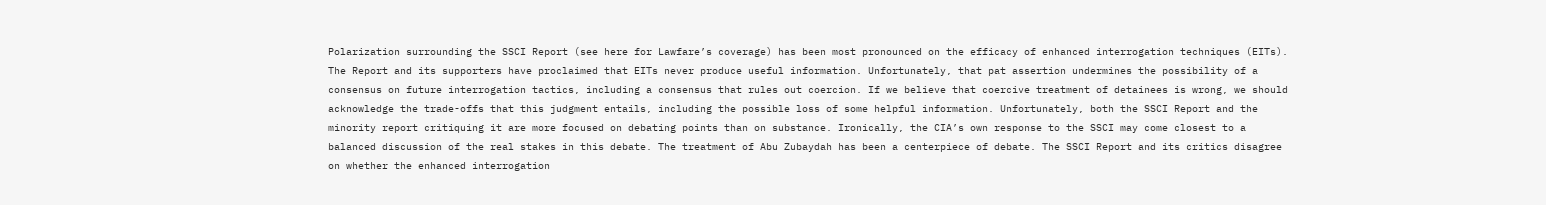Polarization surrounding the SSCI Report (see here for Lawfare’s coverage) has been most pronounced on the efficacy of enhanced interrogation techniques (EITs). The Report and its supporters have proclaimed that EITs never produce useful information. Unfortunately, that pat assertion undermines the possibility of a consensus on future interrogation tactics, including a consensus that rules out coercion. If we believe that coercive treatment of detainees is wrong, we should acknowledge the trade-offs that this judgment entails, including the possible loss of some helpful information. Unfortunately, both the SSCI Report and the minority report critiquing it are more focused on debating points than on substance. Ironically, the CIA’s own response to the SSCI may come closest to a balanced discussion of the real stakes in this debate. The treatment of Abu Zubaydah has been a centerpiece of debate. The SSCI Report and its critics disagree on whether the enhanced interrogation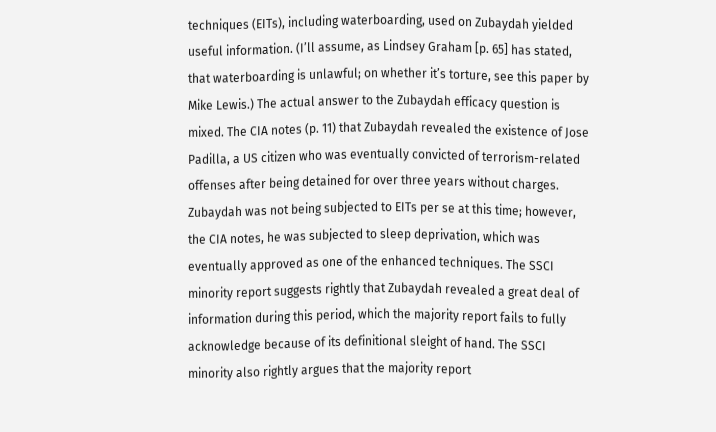techniques (EITs), including waterboarding, used on Zubaydah yielded useful information. (I’ll assume, as Lindsey Graham [p. 65] has stated, that waterboarding is unlawful; on whether it’s torture, see this paper by Mike Lewis.) The actual answer to the Zubaydah efficacy question is mixed. The CIA notes (p. 11) that Zubaydah revealed the existence of Jose Padilla, a US citizen who was eventually convicted of terrorism-related offenses after being detained for over three years without charges. Zubaydah was not being subjected to EITs per se at this time; however, the CIA notes, he was subjected to sleep deprivation, which was eventually approved as one of the enhanced techniques. The SSCI minority report suggests rightly that Zubaydah revealed a great deal of information during this period, which the majority report fails to fully acknowledge because of its definitional sleight of hand. The SSCI minority also rightly argues that the majority report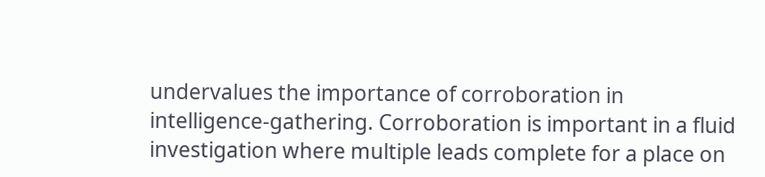undervalues the importance of corroboration in intelligence-gathering. Corroboration is important in a fluid investigation where multiple leads complete for a place on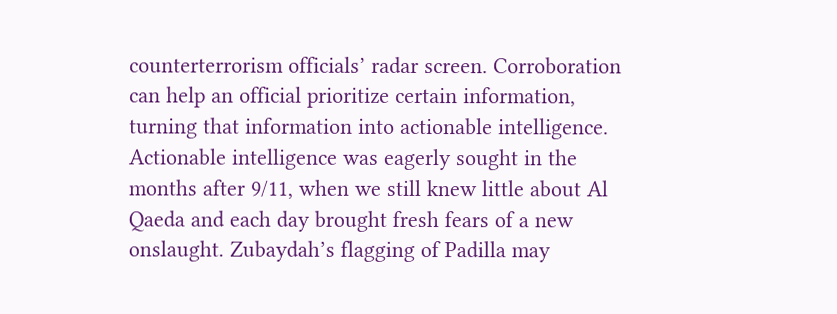counterterrorism officials’ radar screen. Corroboration can help an official prioritize certain information, turning that information into actionable intelligence. Actionable intelligence was eagerly sought in the months after 9/11, when we still knew little about Al Qaeda and each day brought fresh fears of a new onslaught. Zubaydah’s flagging of Padilla may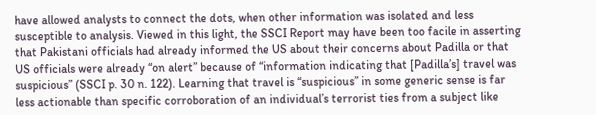have allowed analysts to connect the dots, when other information was isolated and less susceptible to analysis. Viewed in this light, the SSCI Report may have been too facile in asserting that Pakistani officials had already informed the US about their concerns about Padilla or that US officials were already “on alert” because of “information indicating that [Padilla’s] travel was suspicious” (SSCI p. 30 n. 122). Learning that travel is “suspicious” in some generic sense is far less actionable than specific corroboration of an individual’s terrorist ties from a subject like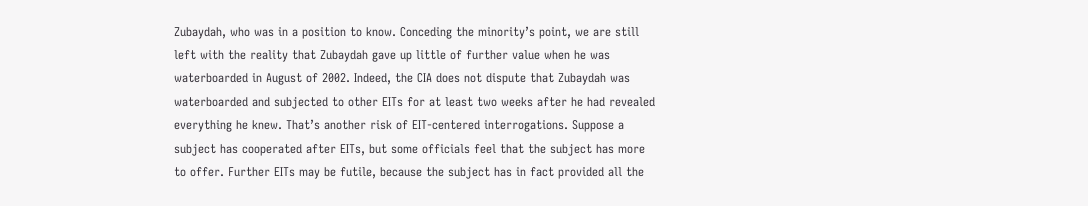Zubaydah, who was in a position to know. Conceding the minority’s point, we are still left with the reality that Zubaydah gave up little of further value when he was waterboarded in August of 2002. Indeed, the CIA does not dispute that Zubaydah was waterboarded and subjected to other EITs for at least two weeks after he had revealed everything he knew. That’s another risk of EIT-centered interrogations. Suppose a subject has cooperated after EITs, but some officials feel that the subject has more to offer. Further EITs may be futile, because the subject has in fact provided all the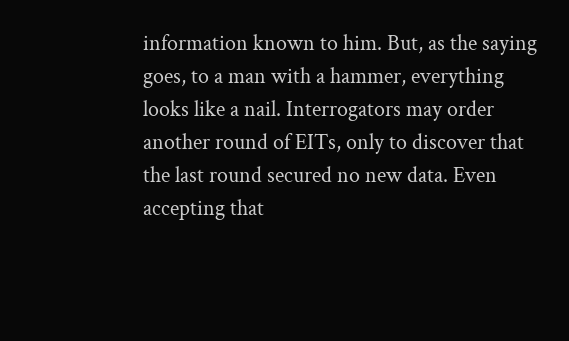information known to him. But, as the saying goes, to a man with a hammer, everything looks like a nail. Interrogators may order another round of EITs, only to discover that the last round secured no new data. Even accepting that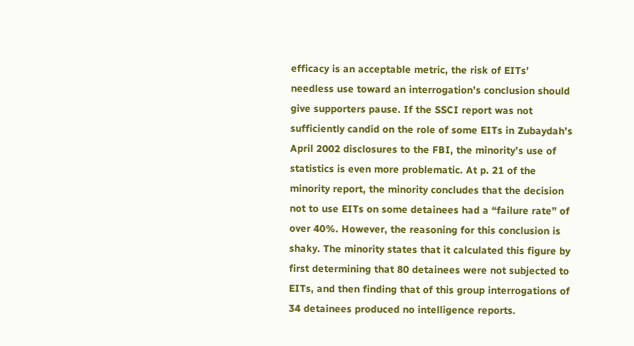efficacy is an acceptable metric, the risk of EITs’ needless use toward an interrogation’s conclusion should give supporters pause. If the SSCI report was not sufficiently candid on the role of some EITs in Zubaydah’s April 2002 disclosures to the FBI, the minority’s use of statistics is even more problematic. At p. 21 of the minority report, the minority concludes that the decision not to use EITs on some detainees had a “failure rate” of over 40%. However, the reasoning for this conclusion is shaky. The minority states that it calculated this figure by first determining that 80 detainees were not subjected to EITs, and then finding that of this group interrogations of 34 detainees produced no intelligence reports.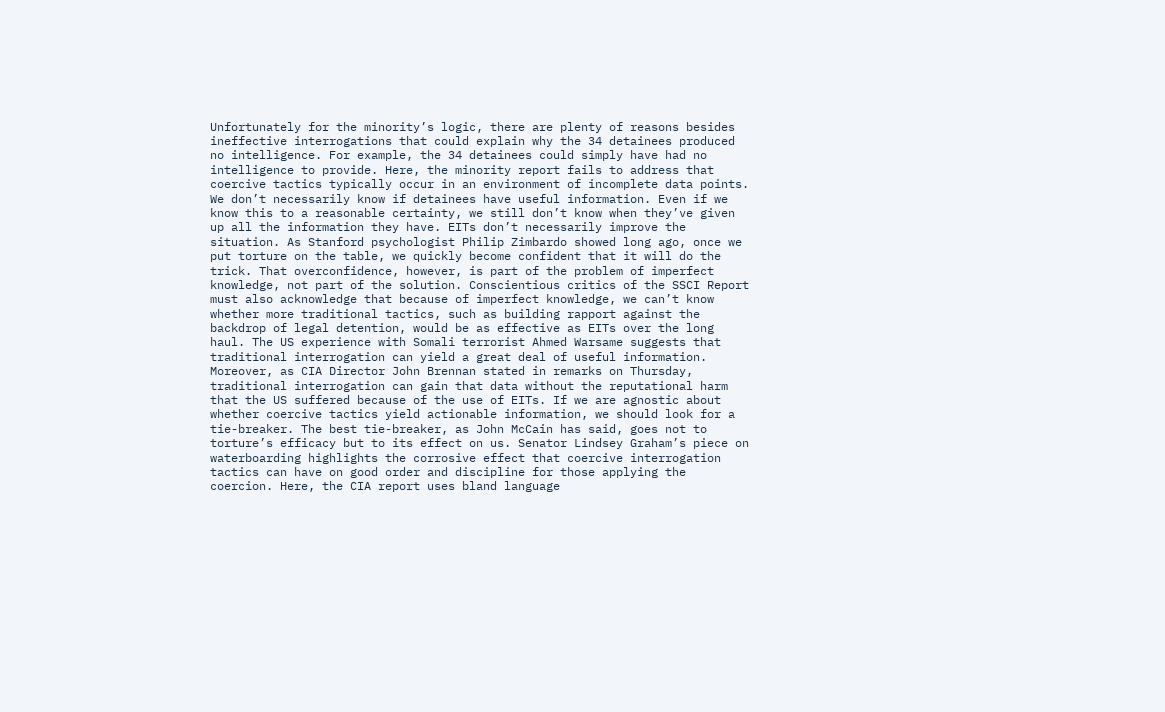Unfortunately for the minority’s logic, there are plenty of reasons besides ineffective interrogations that could explain why the 34 detainees produced no intelligence. For example, the 34 detainees could simply have had no intelligence to provide. Here, the minority report fails to address that coercive tactics typically occur in an environment of incomplete data points. We don’t necessarily know if detainees have useful information. Even if we know this to a reasonable certainty, we still don’t know when they’ve given up all the information they have. EITs don’t necessarily improve the situation. As Stanford psychologist Philip Zimbardo showed long ago, once we put torture on the table, we quickly become confident that it will do the trick. That overconfidence, however, is part of the problem of imperfect knowledge, not part of the solution. Conscientious critics of the SSCI Report must also acknowledge that because of imperfect knowledge, we can’t know whether more traditional tactics, such as building rapport against the backdrop of legal detention, would be as effective as EITs over the long haul. The US experience with Somali terrorist Ahmed Warsame suggests that traditional interrogation can yield a great deal of useful information. Moreover, as CIA Director John Brennan stated in remarks on Thursday, traditional interrogation can gain that data without the reputational harm that the US suffered because of the use of EITs. If we are agnostic about whether coercive tactics yield actionable information, we should look for a tie-breaker. The best tie-breaker, as John McCain has said, goes not to torture’s efficacy but to its effect on us. Senator Lindsey Graham’s piece on waterboarding highlights the corrosive effect that coercive interrogation tactics can have on good order and discipline for those applying the coercion. Here, the CIA report uses bland language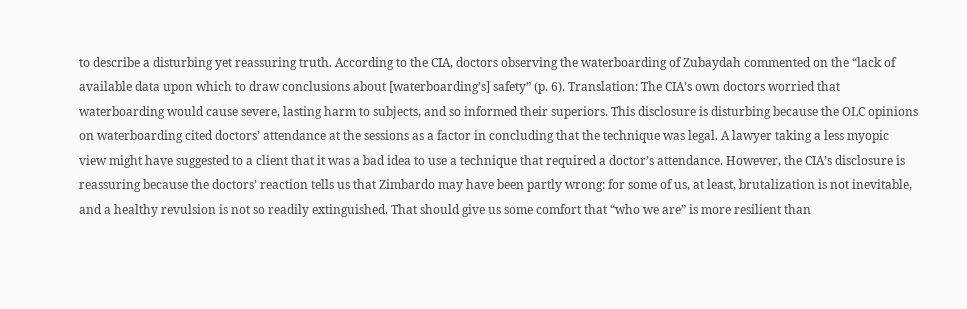to describe a disturbing yet reassuring truth. According to the CIA, doctors observing the waterboarding of Zubaydah commented on the “lack of available data upon which to draw conclusions about [waterboarding’s] safety” (p. 6). Translation: The CIA’s own doctors worried that waterboarding would cause severe, lasting harm to subjects, and so informed their superiors. This disclosure is disturbing because the OLC opinions on waterboarding cited doctors’ attendance at the sessions as a factor in concluding that the technique was legal. A lawyer taking a less myopic view might have suggested to a client that it was a bad idea to use a technique that required a doctor’s attendance. However, the CIA’s disclosure is reassuring because the doctors’ reaction tells us that Zimbardo may have been partly wrong: for some of us, at least, brutalization is not inevitable, and a healthy revulsion is not so readily extinguished. That should give us some comfort that “who we are” is more resilient than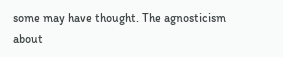some may have thought. The agnosticism about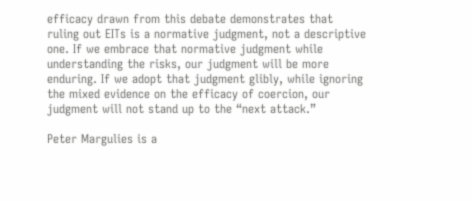efficacy drawn from this debate demonstrates that ruling out EITs is a normative judgment, not a descriptive one. If we embrace that normative judgment while understanding the risks, our judgment will be more enduring. If we adopt that judgment glibly, while ignoring the mixed evidence on the efficacy of coercion, our judgment will not stand up to the “next attack.”

Peter Margulies is a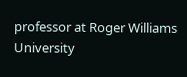professor at Roger Williams University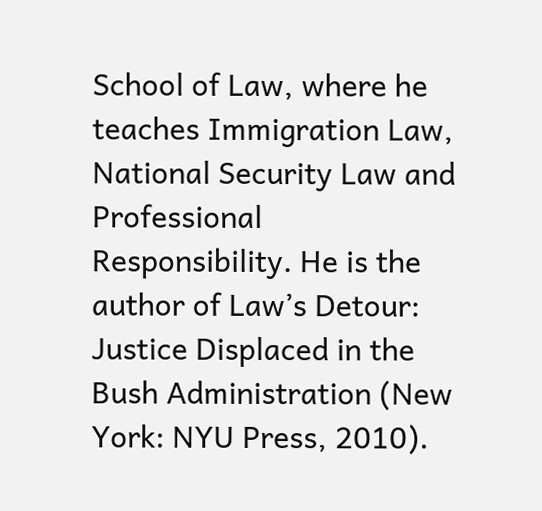School of Law, where he teaches Immigration Law, National Security Law and Professional Responsibility. He is the author of Law’s Detour: Justice Displaced in the Bush Administration (New York: NYU Press, 2010).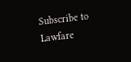Subscribe to Lawfare